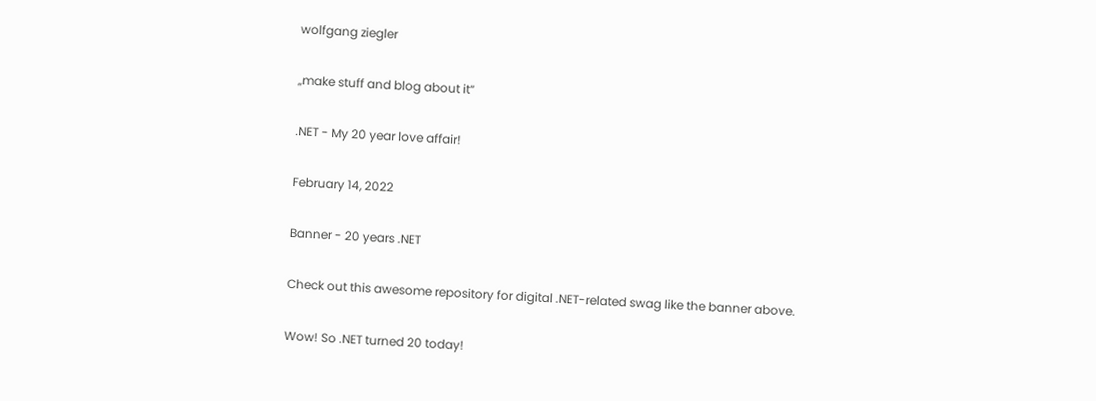wolfgang ziegler

„make stuff and blog about it“

.NET - My 20 year love affair!

February 14, 2022

Banner - 20 years .NET

Check out this awesome repository for digital .NET-related swag like the banner above.

Wow! So .NET turned 20 today!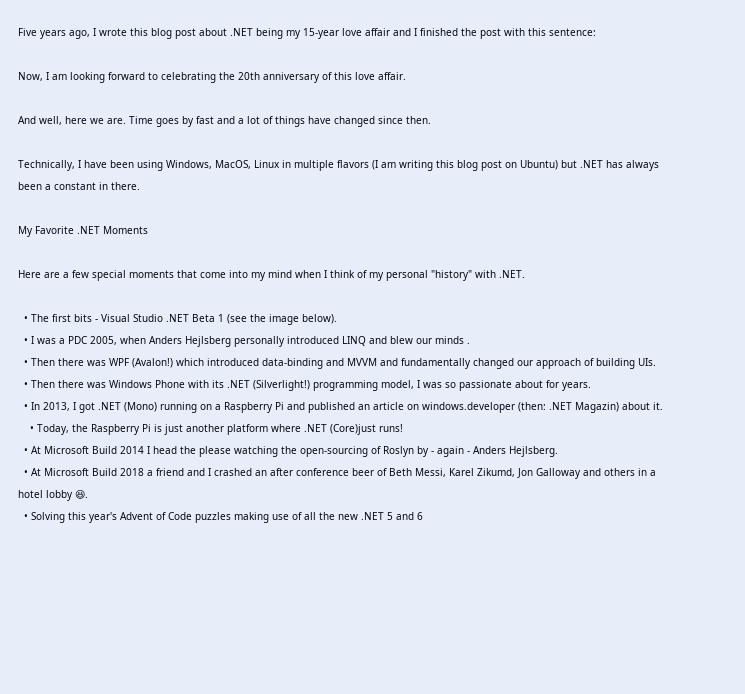Five years ago, I wrote this blog post about .NET being my 15-year love affair and I finished the post with this sentence:

Now, I am looking forward to celebrating the 20th anniversary of this love affair.

And well, here we are. Time goes by fast and a lot of things have changed since then.

Technically, I have been using Windows, MacOS, Linux in multiple flavors (I am writing this blog post on Ubuntu) but .NET has always been a constant in there.

My Favorite .NET Moments

Here are a few special moments that come into my mind when I think of my personal "history" with .NET.

  • The first bits - Visual Studio .NET Beta 1 (see the image below).
  • I was a PDC 2005, when Anders Hejlsberg personally introduced LINQ and blew our minds .
  • Then there was WPF (Avalon!) which introduced data-binding and MVVM and fundamentally changed our approach of building UIs.
  • Then there was Windows Phone with its .NET (Silverlight!) programming model, I was so passionate about for years.
  • In 2013, I got .NET (Mono) running on a Raspberry Pi and published an article on windows.developer (then: .NET Magazin) about it.
    • Today, the Raspberry Pi is just another platform where .NET (Core)just runs!
  • At Microsoft Build 2014 I head the please watching the open-sourcing of Roslyn by - again - Anders Hejlsberg.
  • At Microsoft Build 2018 a friend and I crashed an after conference beer of Beth Messi, Karel Zikumd, Jon Galloway and others in a hotel lobby 😆.
  • Solving this year's Advent of Code puzzles making use of all the new .NET 5 and 6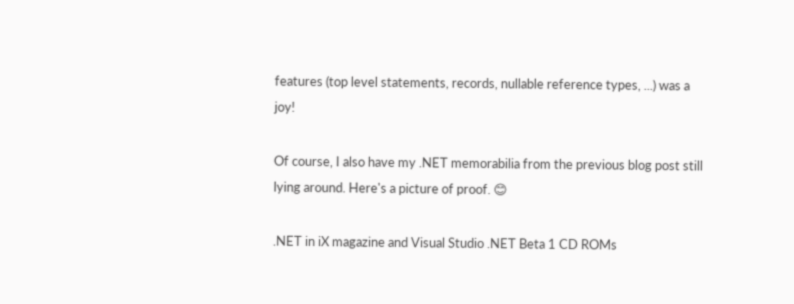features (top level statements, records, nullable reference types, ...) was a joy!

Of course, I also have my .NET memorabilia from the previous blog post still lying around. Here's a picture of proof. 😊

.NET in iX magazine and Visual Studio .NET Beta 1 CD ROMs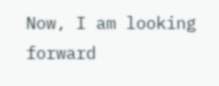Now, I am looking forward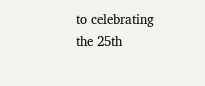to celebrating the 25th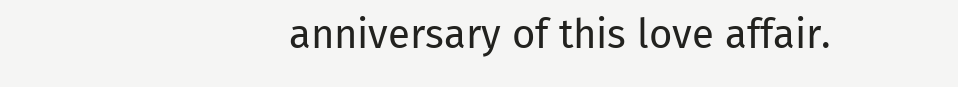anniversary of this love affair.